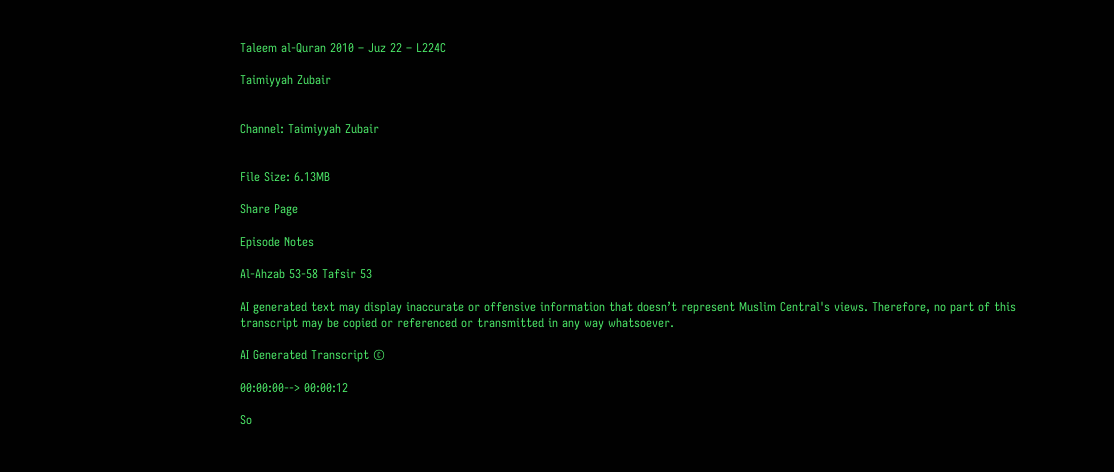Taleem al-Quran 2010 – Juz 22 – L224C

Taimiyyah Zubair


Channel: Taimiyyah Zubair


File Size: 6.13MB

Share Page

Episode Notes

Al-Ahzab 53-58 Tafsir 53

AI generated text may display inaccurate or offensive information that doesn’t represent Muslim Central's views. Therefore, no part of this transcript may be copied or referenced or transmitted in any way whatsoever.

AI Generated Transcript ©

00:00:00--> 00:00:12

So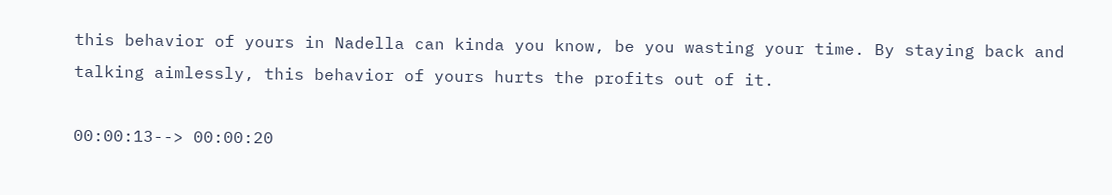this behavior of yours in Nadella can kinda you know, be you wasting your time. By staying back and talking aimlessly, this behavior of yours hurts the profits out of it.

00:00:13--> 00:00:20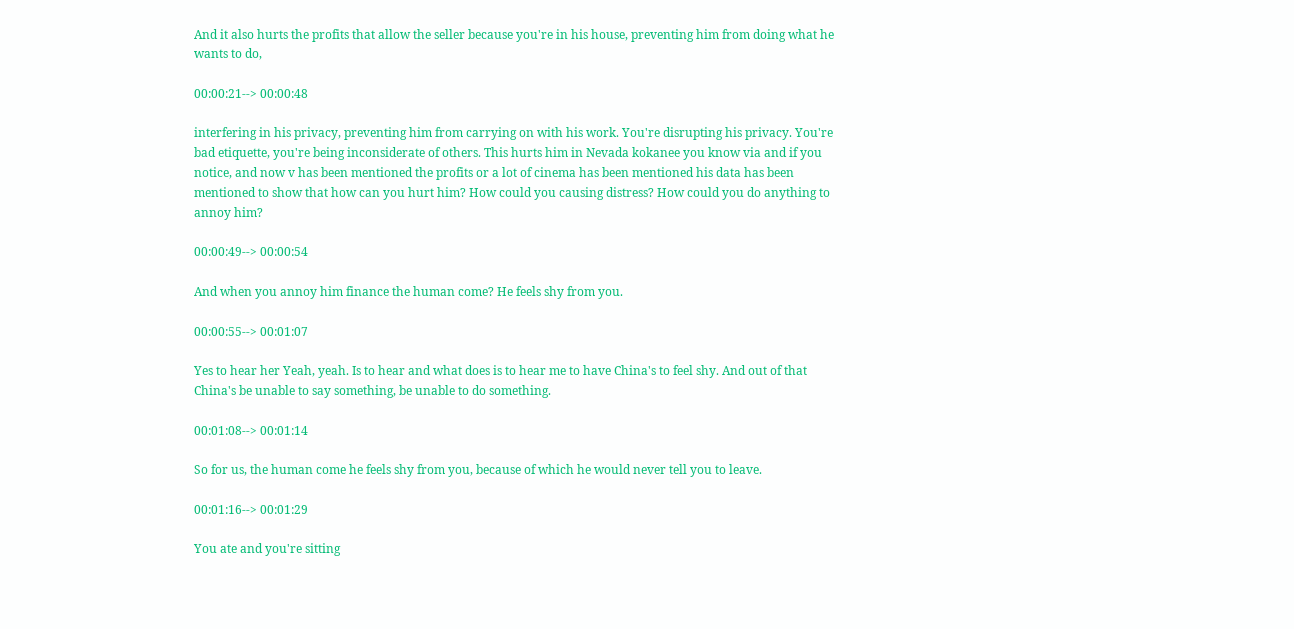And it also hurts the profits that allow the seller because you're in his house, preventing him from doing what he wants to do,

00:00:21--> 00:00:48

interfering in his privacy, preventing him from carrying on with his work. You're disrupting his privacy. You're bad etiquette, you're being inconsiderate of others. This hurts him in Nevada kokanee you know via and if you notice, and now v has been mentioned the profits or a lot of cinema has been mentioned his data has been mentioned to show that how can you hurt him? How could you causing distress? How could you do anything to annoy him?

00:00:49--> 00:00:54

And when you annoy him finance the human come? He feels shy from you.

00:00:55--> 00:01:07

Yes to hear her Yeah, yeah. Is to hear and what does is to hear me to have China's to feel shy. And out of that China's be unable to say something, be unable to do something.

00:01:08--> 00:01:14

So for us, the human come he feels shy from you, because of which he would never tell you to leave.

00:01:16--> 00:01:29

You ate and you're sitting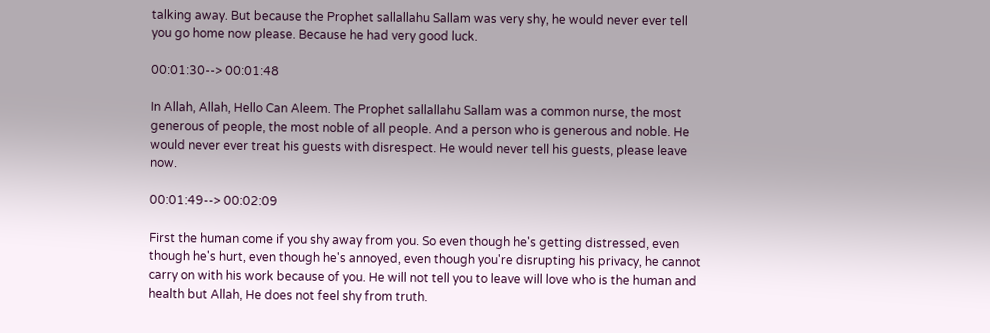talking away. But because the Prophet sallallahu Sallam was very shy, he would never ever tell you go home now please. Because he had very good luck.

00:01:30--> 00:01:48

In Allah, Allah, Hello Can Aleem. The Prophet sallallahu Sallam was a common nurse, the most generous of people, the most noble of all people. And a person who is generous and noble. He would never ever treat his guests with disrespect. He would never tell his guests, please leave now.

00:01:49--> 00:02:09

First the human come if you shy away from you. So even though he's getting distressed, even though he's hurt, even though he's annoyed, even though you're disrupting his privacy, he cannot carry on with his work because of you. He will not tell you to leave will love who is the human and health but Allah, He does not feel shy from truth.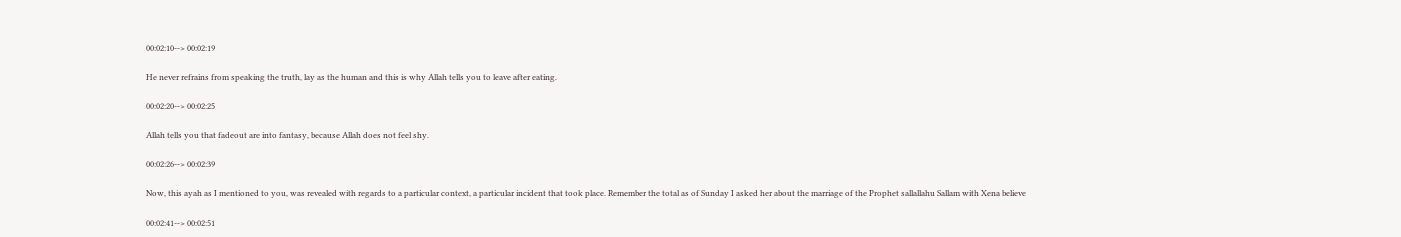00:02:10--> 00:02:19

He never refrains from speaking the truth, lay as the human and this is why Allah tells you to leave after eating.

00:02:20--> 00:02:25

Allah tells you that fadeout are into fantasy, because Allah does not feel shy.

00:02:26--> 00:02:39

Now, this ayah as I mentioned to you, was revealed with regards to a particular context, a particular incident that took place. Remember the total as of Sunday I asked her about the marriage of the Prophet sallallahu Sallam with Xena believe

00:02:41--> 00:02:51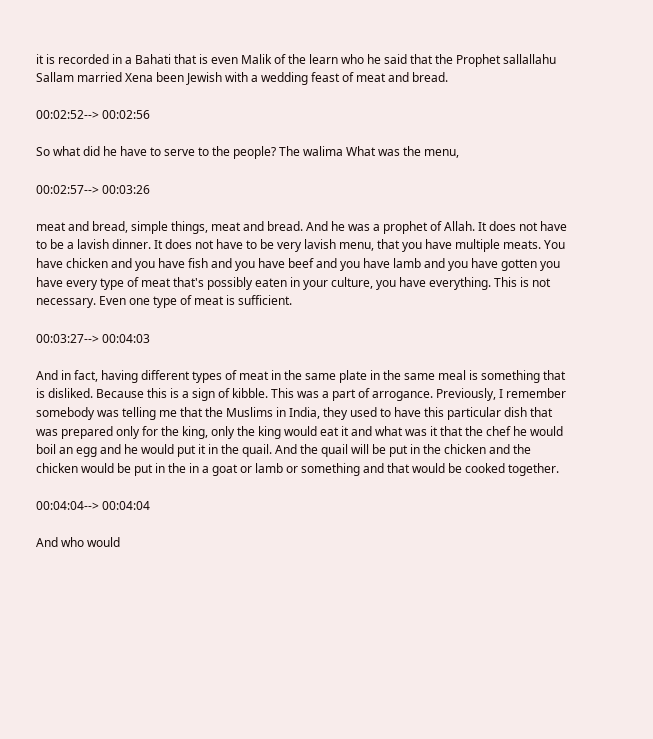it is recorded in a Bahati that is even Malik of the learn who he said that the Prophet sallallahu Sallam married Xena been Jewish with a wedding feast of meat and bread.

00:02:52--> 00:02:56

So what did he have to serve to the people? The walima What was the menu,

00:02:57--> 00:03:26

meat and bread, simple things, meat and bread. And he was a prophet of Allah. It does not have to be a lavish dinner. It does not have to be very lavish menu, that you have multiple meats. You have chicken and you have fish and you have beef and you have lamb and you have gotten you have every type of meat that's possibly eaten in your culture, you have everything. This is not necessary. Even one type of meat is sufficient.

00:03:27--> 00:04:03

And in fact, having different types of meat in the same plate in the same meal is something that is disliked. Because this is a sign of kibble. This was a part of arrogance. Previously, I remember somebody was telling me that the Muslims in India, they used to have this particular dish that was prepared only for the king, only the king would eat it and what was it that the chef he would boil an egg and he would put it in the quail. And the quail will be put in the chicken and the chicken would be put in the in a goat or lamb or something and that would be cooked together.

00:04:04--> 00:04:04

And who would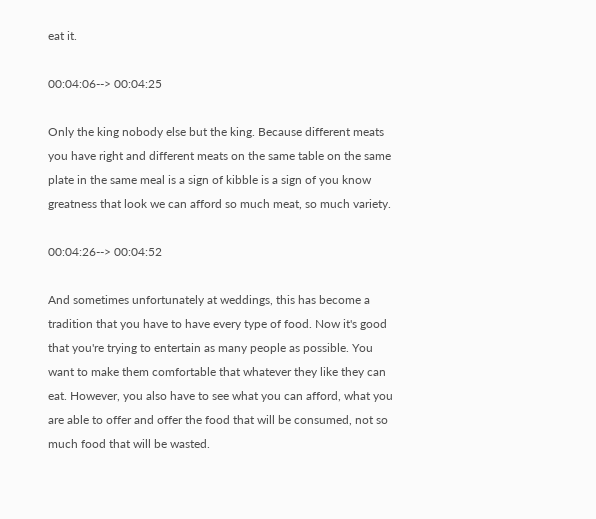eat it.

00:04:06--> 00:04:25

Only the king nobody else but the king. Because different meats you have right and different meats on the same table on the same plate in the same meal is a sign of kibble is a sign of you know greatness that look we can afford so much meat, so much variety.

00:04:26--> 00:04:52

And sometimes unfortunately at weddings, this has become a tradition that you have to have every type of food. Now it's good that you're trying to entertain as many people as possible. You want to make them comfortable that whatever they like they can eat. However, you also have to see what you can afford, what you are able to offer and offer the food that will be consumed, not so much food that will be wasted.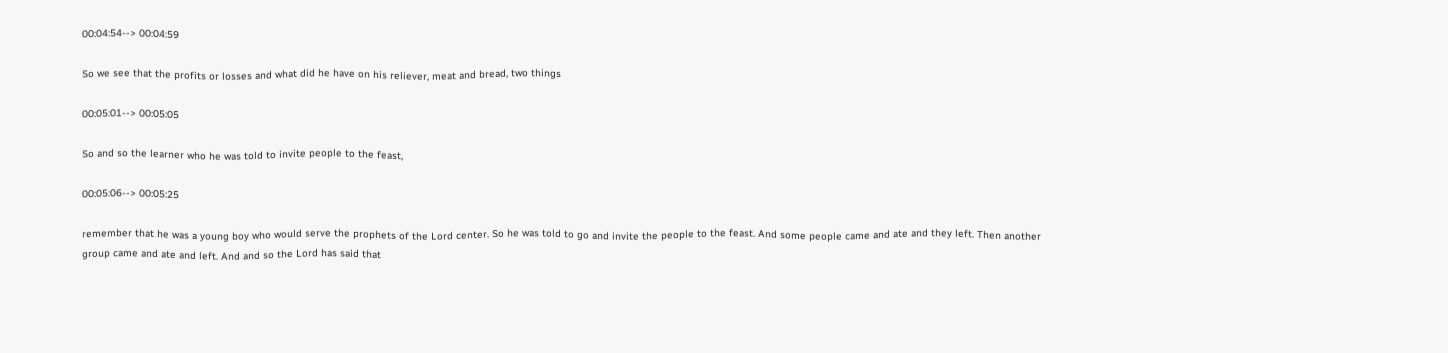00:04:54--> 00:04:59

So we see that the profits or losses and what did he have on his reliever, meat and bread, two things

00:05:01--> 00:05:05

So and so the learner who he was told to invite people to the feast,

00:05:06--> 00:05:25

remember that he was a young boy who would serve the prophets of the Lord center. So he was told to go and invite the people to the feast. And some people came and ate and they left. Then another group came and ate and left. And and so the Lord has said that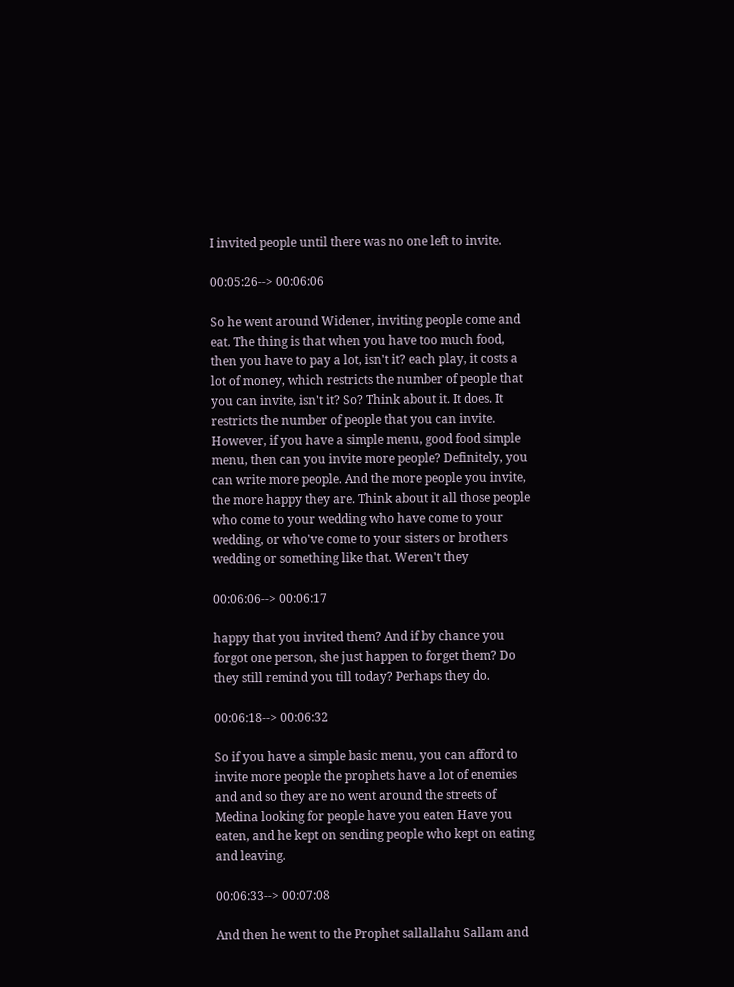I invited people until there was no one left to invite.

00:05:26--> 00:06:06

So he went around Widener, inviting people come and eat. The thing is that when you have too much food, then you have to pay a lot, isn't it? each play, it costs a lot of money, which restricts the number of people that you can invite, isn't it? So? Think about it. It does. It restricts the number of people that you can invite. However, if you have a simple menu, good food simple menu, then can you invite more people? Definitely, you can write more people. And the more people you invite, the more happy they are. Think about it all those people who come to your wedding who have come to your wedding, or who've come to your sisters or brothers wedding or something like that. Weren't they

00:06:06--> 00:06:17

happy that you invited them? And if by chance you forgot one person, she just happen to forget them? Do they still remind you till today? Perhaps they do.

00:06:18--> 00:06:32

So if you have a simple basic menu, you can afford to invite more people the prophets have a lot of enemies and and so they are no went around the streets of Medina looking for people have you eaten Have you eaten, and he kept on sending people who kept on eating and leaving.

00:06:33--> 00:07:08

And then he went to the Prophet sallallahu Sallam and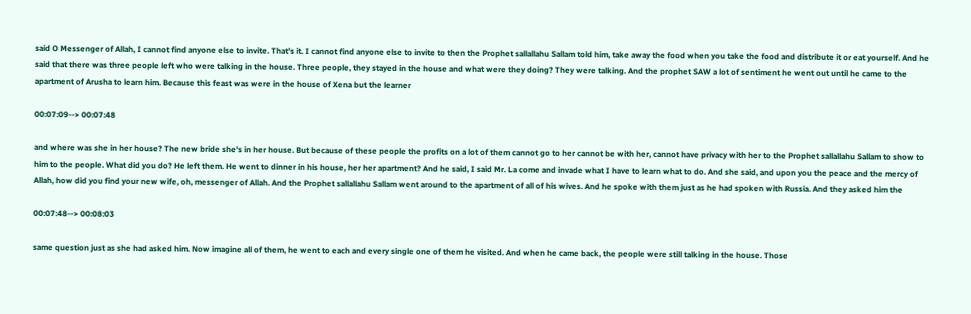said O Messenger of Allah, I cannot find anyone else to invite. That's it. I cannot find anyone else to invite to then the Prophet sallallahu Sallam told him, take away the food when you take the food and distribute it or eat yourself. And he said that there was three people left who were talking in the house. Three people, they stayed in the house and what were they doing? They were talking. And the prophet SAW a lot of sentiment he went out until he came to the apartment of Arusha to learn him. Because this feast was were in the house of Xena but the learner

00:07:09--> 00:07:48

and where was she in her house? The new bride she's in her house. But because of these people the profits on a lot of them cannot go to her cannot be with her, cannot have privacy with her to the Prophet sallallahu Sallam to show to him to the people. What did you do? He left them. He went to dinner in his house, her her apartment? And he said, I said Mr. La come and invade what I have to learn what to do. And she said, and upon you the peace and the mercy of Allah, how did you find your new wife, oh, messenger of Allah. And the Prophet sallallahu Sallam went around to the apartment of all of his wives. And he spoke with them just as he had spoken with Russia. And they asked him the

00:07:48--> 00:08:03

same question just as she had asked him. Now imagine all of them, he went to each and every single one of them he visited. And when he came back, the people were still talking in the house. Those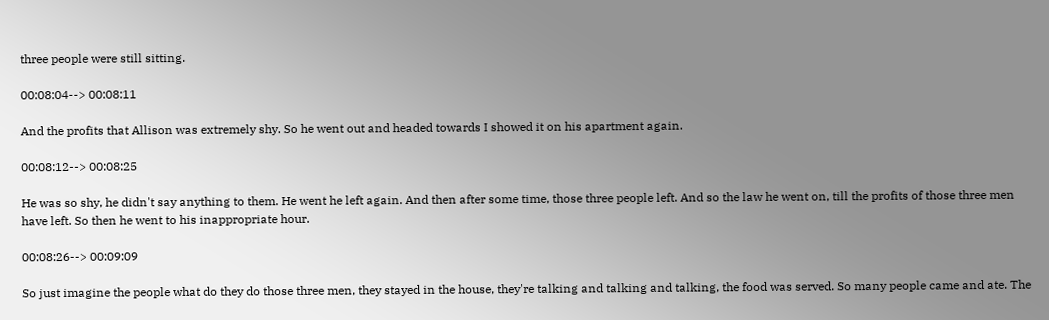three people were still sitting.

00:08:04--> 00:08:11

And the profits that Allison was extremely shy. So he went out and headed towards I showed it on his apartment again.

00:08:12--> 00:08:25

He was so shy, he didn't say anything to them. He went he left again. And then after some time, those three people left. And so the law he went on, till the profits of those three men have left. So then he went to his inappropriate hour.

00:08:26--> 00:09:09

So just imagine the people what do they do those three men, they stayed in the house, they're talking and talking and talking, the food was served. So many people came and ate. The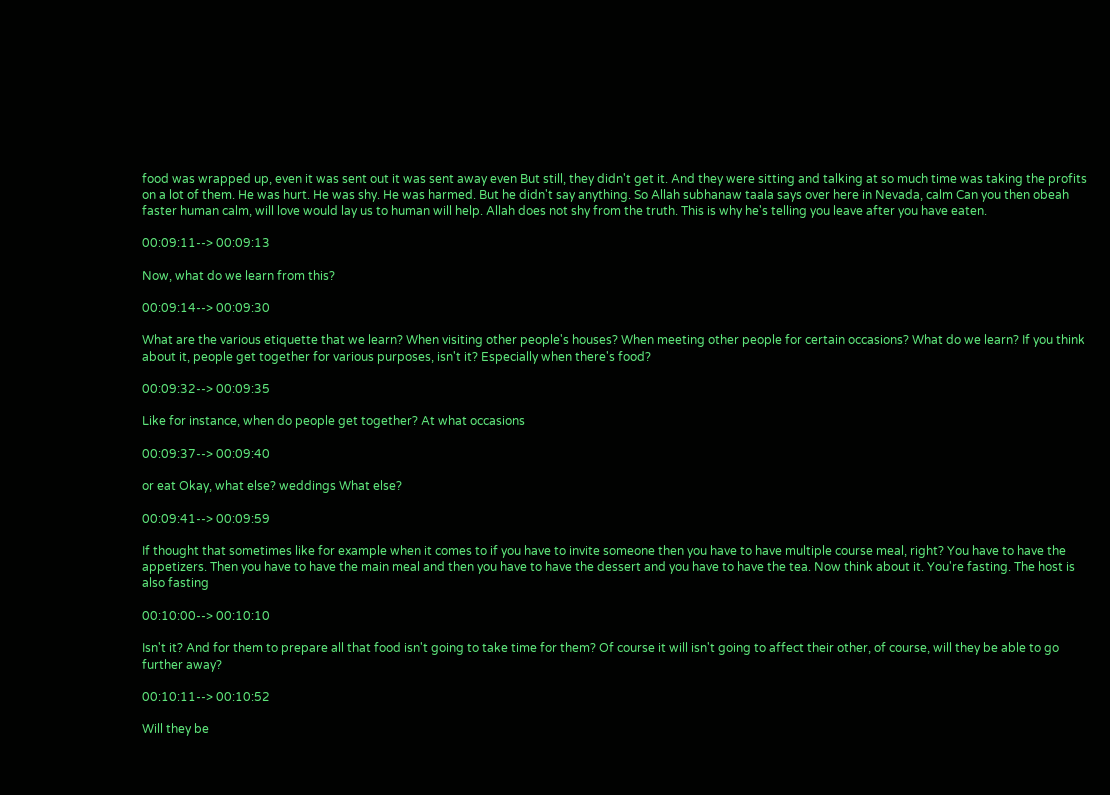food was wrapped up, even it was sent out it was sent away even But still, they didn't get it. And they were sitting and talking at so much time was taking the profits on a lot of them. He was hurt. He was shy. He was harmed. But he didn't say anything. So Allah subhanaw taala says over here in Nevada, calm Can you then obeah faster human calm, will love would lay us to human will help. Allah does not shy from the truth. This is why he's telling you leave after you have eaten.

00:09:11--> 00:09:13

Now, what do we learn from this?

00:09:14--> 00:09:30

What are the various etiquette that we learn? When visiting other people's houses? When meeting other people for certain occasions? What do we learn? If you think about it, people get together for various purposes, isn't it? Especially when there's food?

00:09:32--> 00:09:35

Like for instance, when do people get together? At what occasions

00:09:37--> 00:09:40

or eat Okay, what else? weddings What else?

00:09:41--> 00:09:59

If thought that sometimes like for example when it comes to if you have to invite someone then you have to have multiple course meal, right? You have to have the appetizers. Then you have to have the main meal and then you have to have the dessert and you have to have the tea. Now think about it. You're fasting. The host is also fasting

00:10:00--> 00:10:10

Isn't it? And for them to prepare all that food isn't going to take time for them? Of course it will isn't going to affect their other, of course, will they be able to go further away?

00:10:11--> 00:10:52

Will they be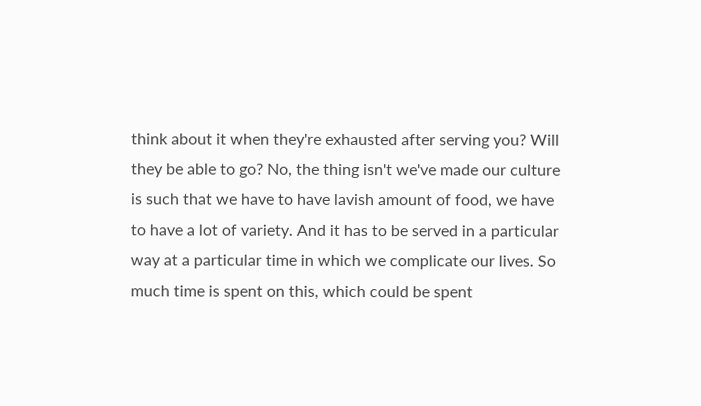think about it when they're exhausted after serving you? Will they be able to go? No, the thing isn't we've made our culture is such that we have to have lavish amount of food, we have to have a lot of variety. And it has to be served in a particular way at a particular time in which we complicate our lives. So much time is spent on this, which could be spent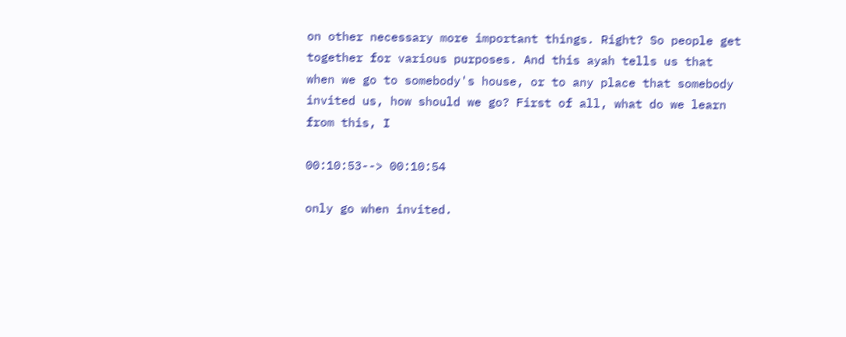on other necessary more important things. Right? So people get together for various purposes. And this ayah tells us that when we go to somebody's house, or to any place that somebody invited us, how should we go? First of all, what do we learn from this, I

00:10:53--> 00:10:54

only go when invited.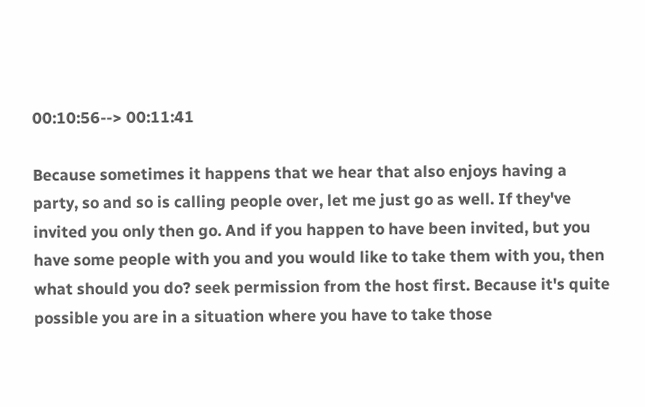00:10:56--> 00:11:41

Because sometimes it happens that we hear that also enjoys having a party, so and so is calling people over, let me just go as well. If they've invited you only then go. And if you happen to have been invited, but you have some people with you and you would like to take them with you, then what should you do? seek permission from the host first. Because it's quite possible you are in a situation where you have to take those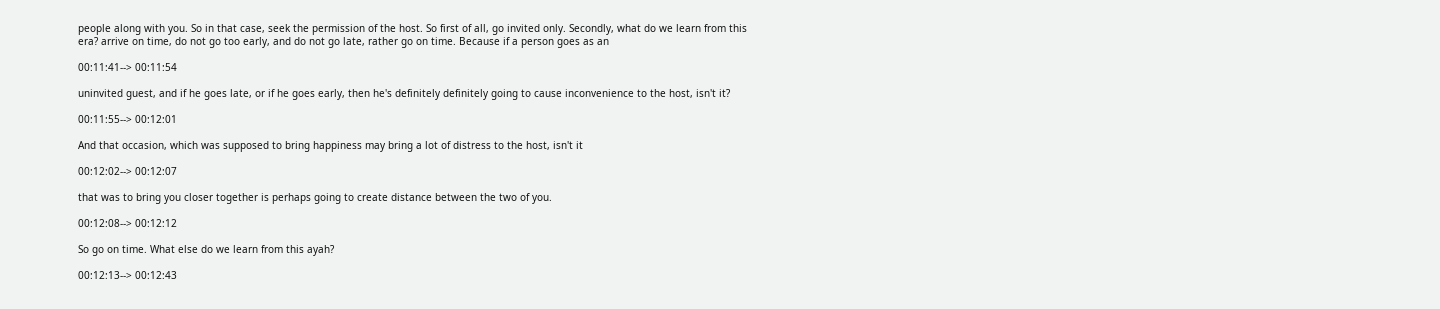people along with you. So in that case, seek the permission of the host. So first of all, go invited only. Secondly, what do we learn from this era? arrive on time, do not go too early, and do not go late, rather go on time. Because if a person goes as an

00:11:41--> 00:11:54

uninvited guest, and if he goes late, or if he goes early, then he's definitely definitely going to cause inconvenience to the host, isn't it?

00:11:55--> 00:12:01

And that occasion, which was supposed to bring happiness may bring a lot of distress to the host, isn't it

00:12:02--> 00:12:07

that was to bring you closer together is perhaps going to create distance between the two of you.

00:12:08--> 00:12:12

So go on time. What else do we learn from this ayah?

00:12:13--> 00:12:43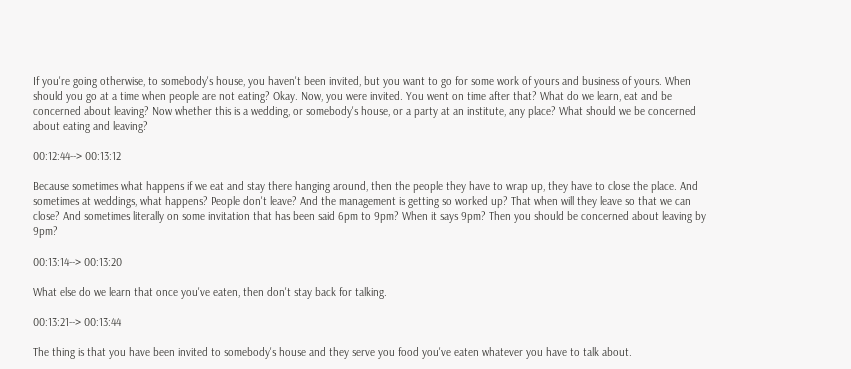If you're going otherwise, to somebody's house, you haven't been invited, but you want to go for some work of yours and business of yours. When should you go at a time when people are not eating? Okay. Now, you were invited. You went on time after that? What do we learn, eat and be concerned about leaving? Now whether this is a wedding, or somebody's house, or a party at an institute, any place? What should we be concerned about eating and leaving?

00:12:44--> 00:13:12

Because sometimes what happens if we eat and stay there hanging around, then the people they have to wrap up, they have to close the place. And sometimes at weddings, what happens? People don't leave? And the management is getting so worked up? That when will they leave so that we can close? And sometimes literally on some invitation that has been said 6pm to 9pm? When it says 9pm? Then you should be concerned about leaving by 9pm?

00:13:14--> 00:13:20

What else do we learn that once you've eaten, then don't stay back for talking.

00:13:21--> 00:13:44

The thing is that you have been invited to somebody's house and they serve you food you've eaten whatever you have to talk about.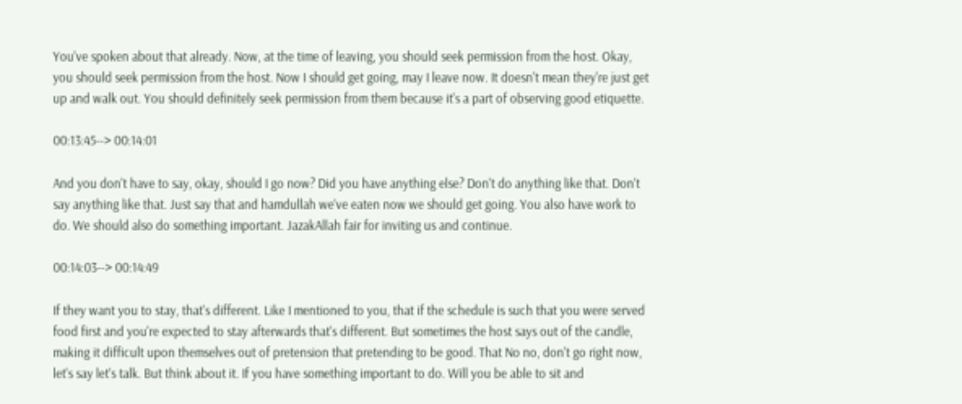You've spoken about that already. Now, at the time of leaving, you should seek permission from the host. Okay, you should seek permission from the host. Now I should get going, may I leave now. It doesn't mean they're just get up and walk out. You should definitely seek permission from them because it's a part of observing good etiquette.

00:13:45--> 00:14:01

And you don't have to say, okay, should I go now? Did you have anything else? Don't do anything like that. Don't say anything like that. Just say that and hamdullah we've eaten now we should get going. You also have work to do. We should also do something important. JazakAllah fair for inviting us and continue.

00:14:03--> 00:14:49

If they want you to stay, that's different. Like I mentioned to you, that if the schedule is such that you were served food first and you're expected to stay afterwards that's different. But sometimes the host says out of the candle, making it difficult upon themselves out of pretension that pretending to be good. That No no, don't go right now, let's say let's talk. But think about it. If you have something important to do. Will you be able to sit and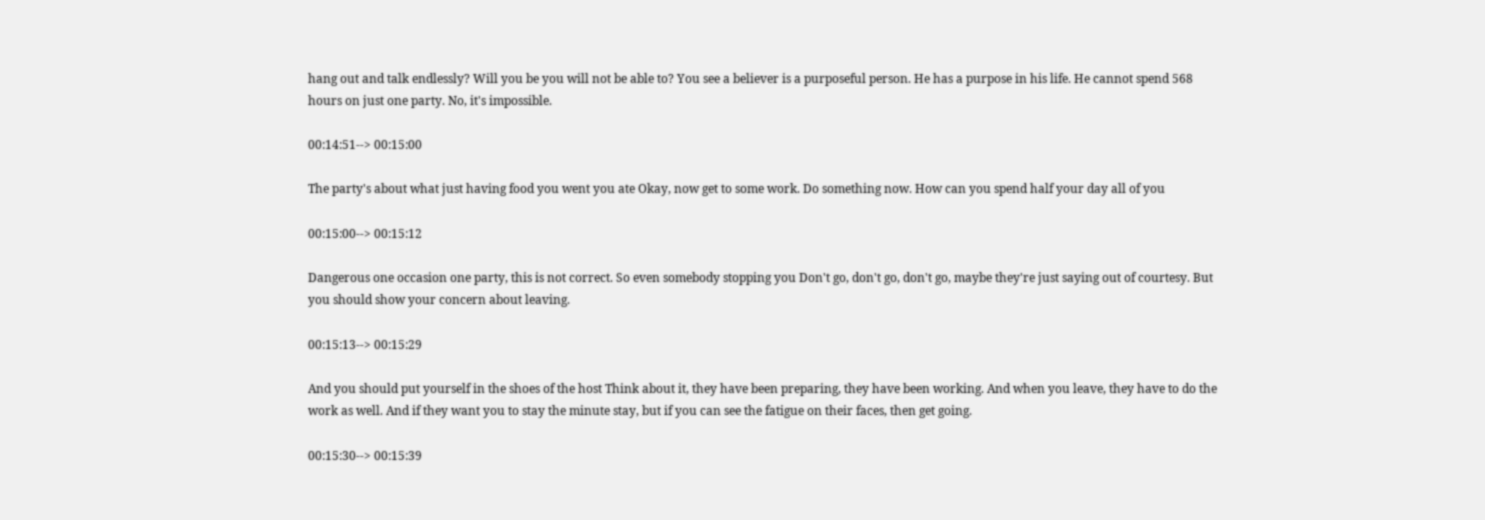hang out and talk endlessly? Will you be you will not be able to? You see a believer is a purposeful person. He has a purpose in his life. He cannot spend 568 hours on just one party. No, it's impossible.

00:14:51--> 00:15:00

The party's about what just having food you went you ate Okay, now get to some work. Do something now. How can you spend half your day all of you

00:15:00--> 00:15:12

Dangerous one occasion one party, this is not correct. So even somebody stopping you Don't go, don't go, don't go, maybe they're just saying out of courtesy. But you should show your concern about leaving.

00:15:13--> 00:15:29

And you should put yourself in the shoes of the host Think about it, they have been preparing, they have been working. And when you leave, they have to do the work as well. And if they want you to stay the minute stay, but if you can see the fatigue on their faces, then get going.

00:15:30--> 00:15:39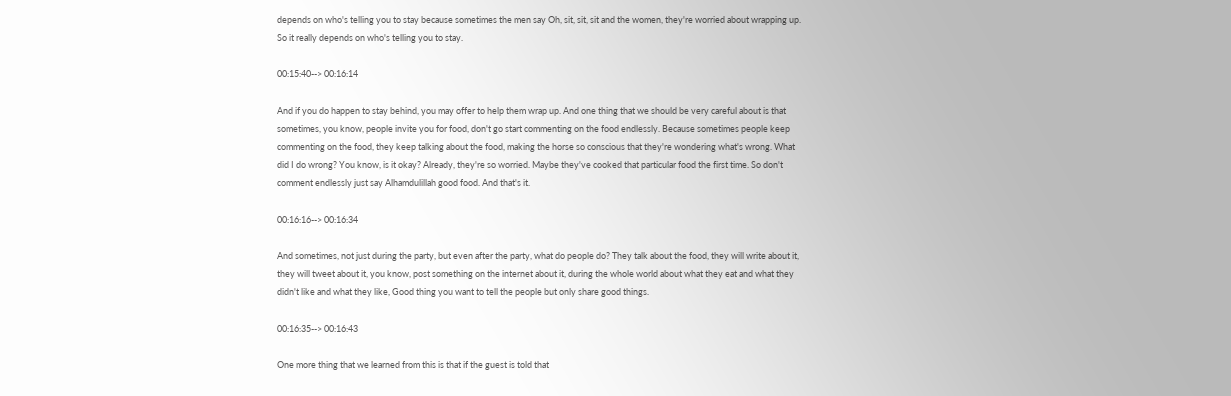depends on who's telling you to stay because sometimes the men say Oh, sit, sit, sit and the women, they're worried about wrapping up. So it really depends on who's telling you to stay.

00:15:40--> 00:16:14

And if you do happen to stay behind, you may offer to help them wrap up. And one thing that we should be very careful about is that sometimes, you know, people invite you for food, don't go start commenting on the food endlessly. Because sometimes people keep commenting on the food, they keep talking about the food, making the horse so conscious that they're wondering what's wrong. What did I do wrong? You know, is it okay? Already, they're so worried. Maybe they've cooked that particular food the first time. So don't comment endlessly just say Alhamdulillah good food. And that's it.

00:16:16--> 00:16:34

And sometimes, not just during the party, but even after the party, what do people do? They talk about the food, they will write about it, they will tweet about it, you know, post something on the internet about it, during the whole world about what they eat and what they didn't like and what they like, Good thing you want to tell the people but only share good things.

00:16:35--> 00:16:43

One more thing that we learned from this is that if the guest is told that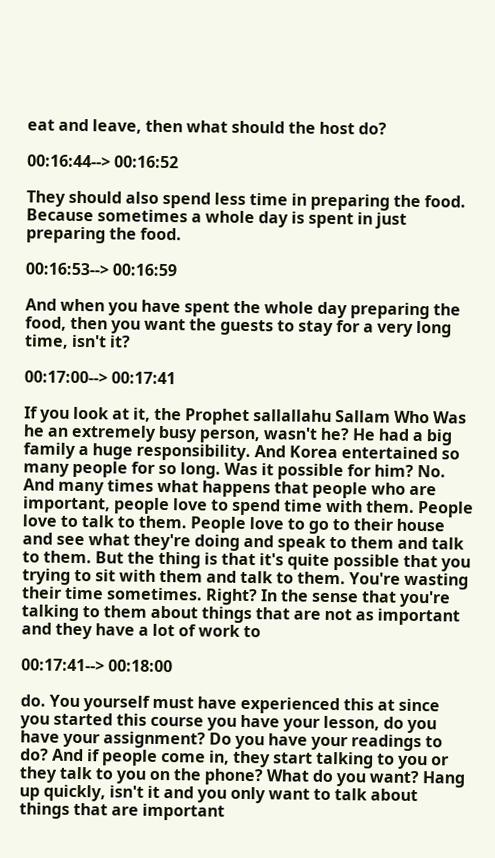eat and leave, then what should the host do?

00:16:44--> 00:16:52

They should also spend less time in preparing the food. Because sometimes a whole day is spent in just preparing the food.

00:16:53--> 00:16:59

And when you have spent the whole day preparing the food, then you want the guests to stay for a very long time, isn't it?

00:17:00--> 00:17:41

If you look at it, the Prophet sallallahu Sallam Who Was he an extremely busy person, wasn't he? He had a big family a huge responsibility. And Korea entertained so many people for so long. Was it possible for him? No. And many times what happens that people who are important, people love to spend time with them. People love to talk to them. People love to go to their house and see what they're doing and speak to them and talk to them. But the thing is that it's quite possible that you trying to sit with them and talk to them. You're wasting their time sometimes. Right? In the sense that you're talking to them about things that are not as important and they have a lot of work to

00:17:41--> 00:18:00

do. You yourself must have experienced this at since you started this course you have your lesson, do you have your assignment? Do you have your readings to do? And if people come in, they start talking to you or they talk to you on the phone? What do you want? Hang up quickly, isn't it and you only want to talk about things that are important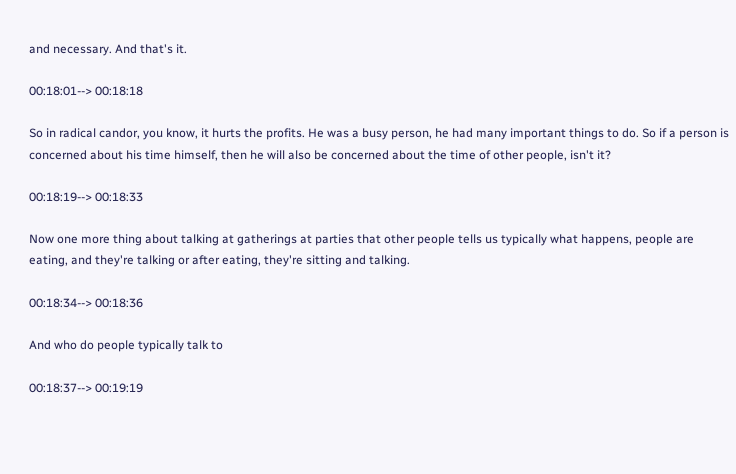and necessary. And that's it.

00:18:01--> 00:18:18

So in radical candor, you know, it hurts the profits. He was a busy person, he had many important things to do. So if a person is concerned about his time himself, then he will also be concerned about the time of other people, isn't it?

00:18:19--> 00:18:33

Now one more thing about talking at gatherings at parties that other people tells us typically what happens, people are eating, and they're talking or after eating, they're sitting and talking.

00:18:34--> 00:18:36

And who do people typically talk to

00:18:37--> 00:19:19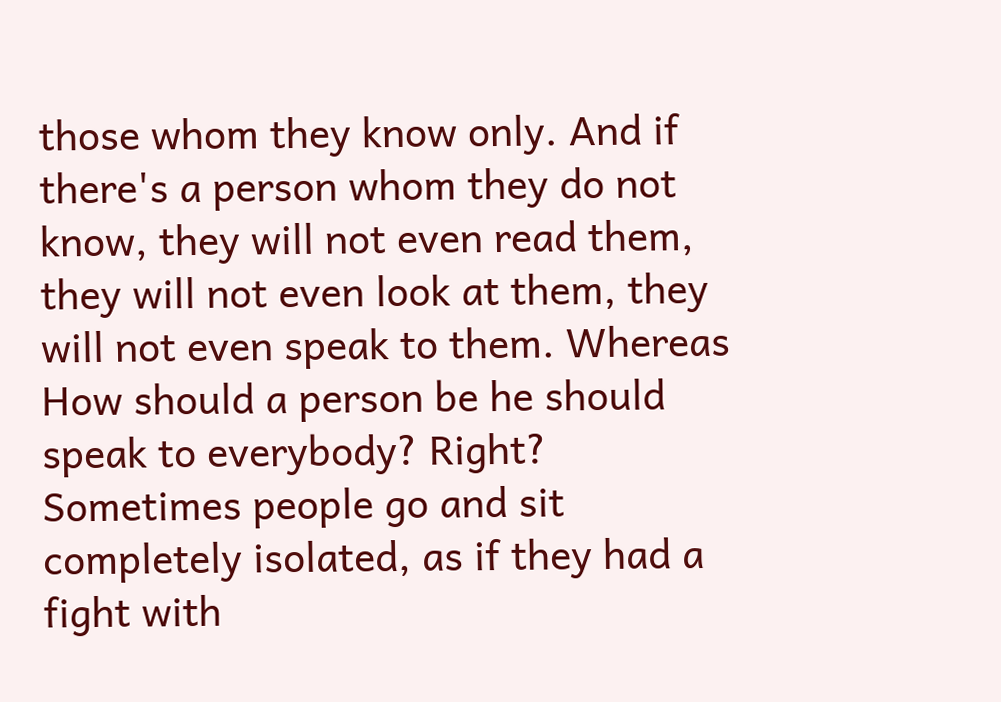those whom they know only. And if there's a person whom they do not know, they will not even read them, they will not even look at them, they will not even speak to them. Whereas How should a person be he should speak to everybody? Right? Sometimes people go and sit completely isolated, as if they had a fight with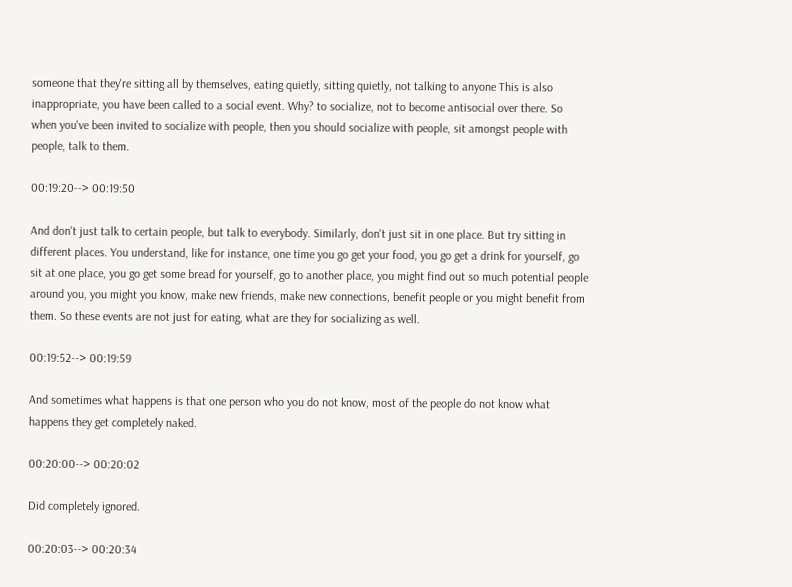someone that they're sitting all by themselves, eating quietly, sitting quietly, not talking to anyone This is also inappropriate, you have been called to a social event. Why? to socialize, not to become antisocial over there. So when you've been invited to socialize with people, then you should socialize with people, sit amongst people with people, talk to them.

00:19:20--> 00:19:50

And don't just talk to certain people, but talk to everybody. Similarly, don't just sit in one place. But try sitting in different places. You understand, like for instance, one time you go get your food, you go get a drink for yourself, go sit at one place, you go get some bread for yourself, go to another place, you might find out so much potential people around you, you might you know, make new friends, make new connections, benefit people or you might benefit from them. So these events are not just for eating, what are they for socializing as well.

00:19:52--> 00:19:59

And sometimes what happens is that one person who you do not know, most of the people do not know what happens they get completely naked.

00:20:00--> 00:20:02

Did completely ignored.

00:20:03--> 00:20:34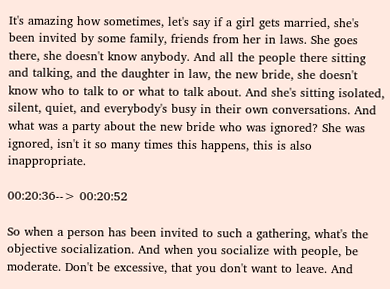It's amazing how sometimes, let's say if a girl gets married, she's been invited by some family, friends from her in laws. She goes there, she doesn't know anybody. And all the people there sitting and talking, and the daughter in law, the new bride, she doesn't know who to talk to or what to talk about. And she's sitting isolated, silent, quiet, and everybody's busy in their own conversations. And what was a party about the new bride who was ignored? She was ignored, isn't it so many times this happens, this is also inappropriate.

00:20:36--> 00:20:52

So when a person has been invited to such a gathering, what's the objective socialization. And when you socialize with people, be moderate. Don't be excessive, that you don't want to leave. And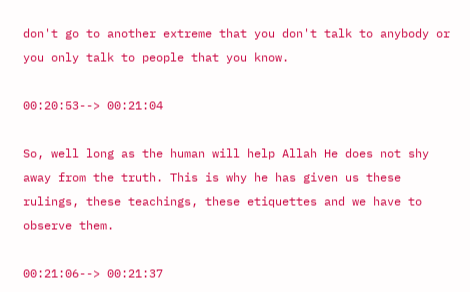don't go to another extreme that you don't talk to anybody or you only talk to people that you know.

00:20:53--> 00:21:04

So, well long as the human will help Allah He does not shy away from the truth. This is why he has given us these rulings, these teachings, these etiquettes and we have to observe them.

00:21:06--> 00:21:37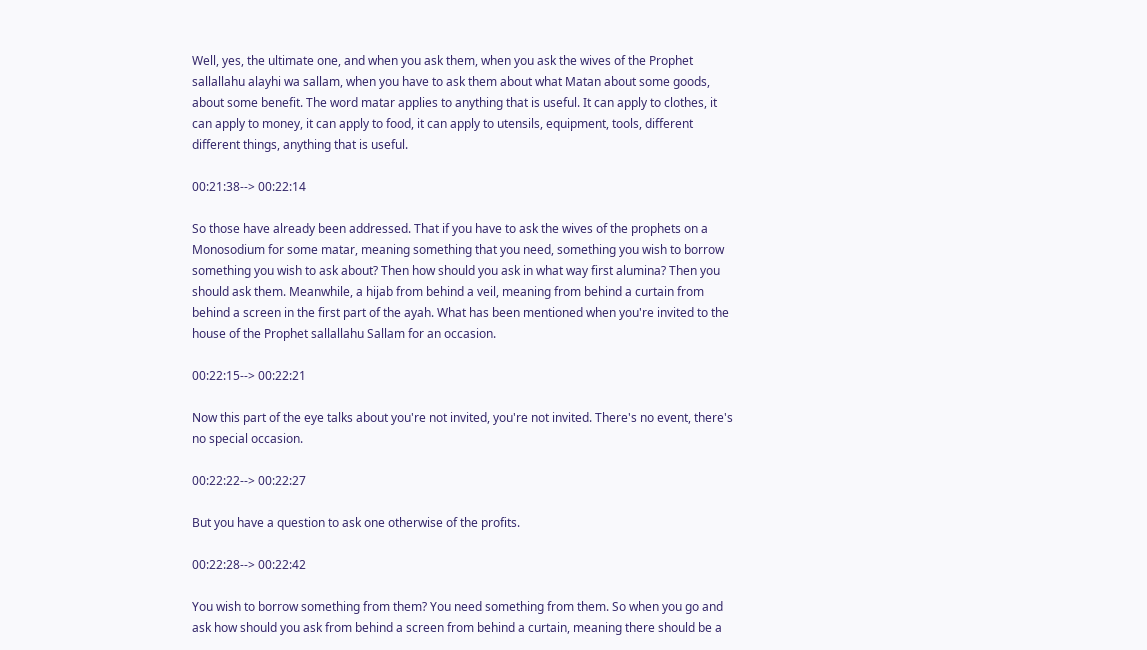Well, yes, the ultimate one, and when you ask them, when you ask the wives of the Prophet sallallahu alayhi wa sallam, when you have to ask them about what Matan about some goods, about some benefit. The word matar applies to anything that is useful. It can apply to clothes, it can apply to money, it can apply to food, it can apply to utensils, equipment, tools, different different things, anything that is useful.

00:21:38--> 00:22:14

So those have already been addressed. That if you have to ask the wives of the prophets on a Monosodium for some matar, meaning something that you need, something you wish to borrow something you wish to ask about? Then how should you ask in what way first alumina? Then you should ask them. Meanwhile, a hijab from behind a veil, meaning from behind a curtain from behind a screen in the first part of the ayah. What has been mentioned when you're invited to the house of the Prophet sallallahu Sallam for an occasion.

00:22:15--> 00:22:21

Now this part of the eye talks about you're not invited, you're not invited. There's no event, there's no special occasion.

00:22:22--> 00:22:27

But you have a question to ask one otherwise of the profits.

00:22:28--> 00:22:42

You wish to borrow something from them? You need something from them. So when you go and ask how should you ask from behind a screen from behind a curtain, meaning there should be a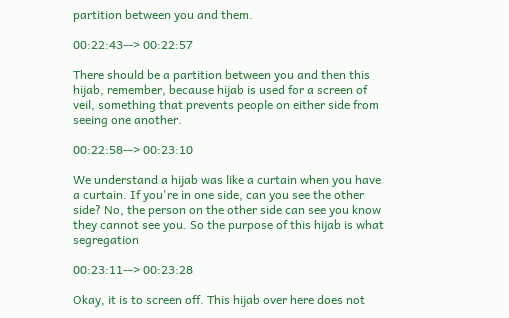partition between you and them.

00:22:43--> 00:22:57

There should be a partition between you and then this hijab, remember, because hijab is used for a screen of veil, something that prevents people on either side from seeing one another.

00:22:58--> 00:23:10

We understand a hijab was like a curtain when you have a curtain. If you're in one side, can you see the other side? No, the person on the other side can see you know they cannot see you. So the purpose of this hijab is what segregation

00:23:11--> 00:23:28

Okay, it is to screen off. This hijab over here does not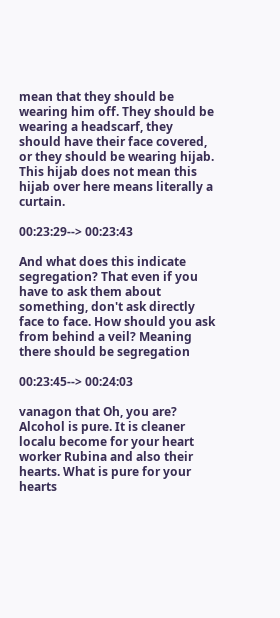mean that they should be wearing him off. They should be wearing a headscarf, they should have their face covered, or they should be wearing hijab. This hijab does not mean this hijab over here means literally a curtain.

00:23:29--> 00:23:43

And what does this indicate segregation? That even if you have to ask them about something, don't ask directly face to face. How should you ask from behind a veil? Meaning there should be segregation

00:23:45--> 00:24:03

vanagon that Oh, you are? Alcohol is pure. It is cleaner localu become for your heart worker Rubina and also their hearts. What is pure for your hearts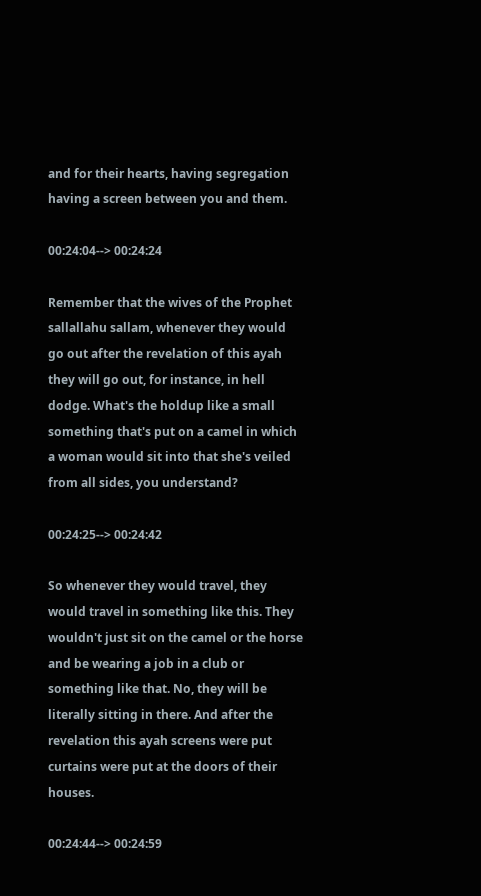and for their hearts, having segregation having a screen between you and them.

00:24:04--> 00:24:24

Remember that the wives of the Prophet sallallahu sallam, whenever they would go out after the revelation of this ayah they will go out, for instance, in hell dodge. What's the holdup like a small something that's put on a camel in which a woman would sit into that she's veiled from all sides, you understand?

00:24:25--> 00:24:42

So whenever they would travel, they would travel in something like this. They wouldn't just sit on the camel or the horse and be wearing a job in a club or something like that. No, they will be literally sitting in there. And after the revelation this ayah screens were put curtains were put at the doors of their houses.

00:24:44--> 00:24:59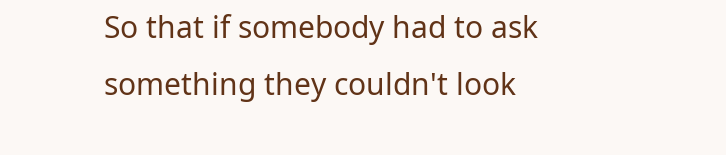So that if somebody had to ask something they couldn't look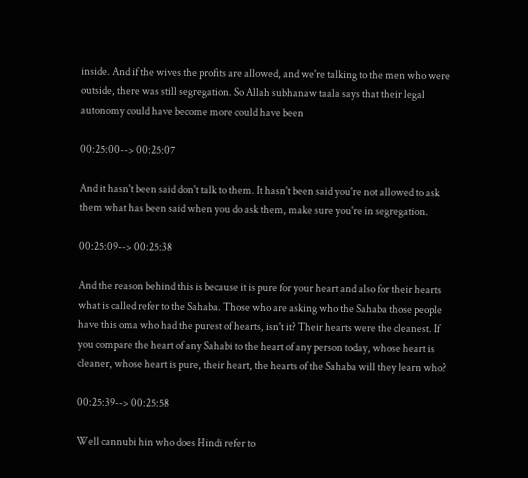inside. And if the wives the profits are allowed, and we're talking to the men who were outside, there was still segregation. So Allah subhanaw taala says that their legal autonomy could have become more could have been

00:25:00--> 00:25:07

And it hasn't been said don't talk to them. It hasn't been said you're not allowed to ask them what has been said when you do ask them, make sure you're in segregation.

00:25:09--> 00:25:38

And the reason behind this is because it is pure for your heart and also for their hearts what is called refer to the Sahaba. Those who are asking who the Sahaba those people have this oma who had the purest of hearts, isn't it? Their hearts were the cleanest. If you compare the heart of any Sahabi to the heart of any person today, whose heart is cleaner, whose heart is pure, their heart, the hearts of the Sahaba will they learn who?

00:25:39--> 00:25:58

Well cannubi hin who does Hindi refer to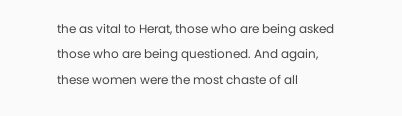the as vital to Herat, those who are being asked those who are being questioned. And again, these women were the most chaste of all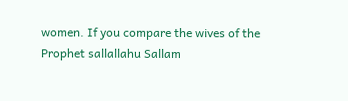women. If you compare the wives of the Prophet sallallahu Sallam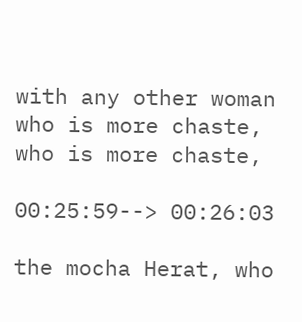with any other woman who is more chaste, who is more chaste,

00:25:59--> 00:26:03

the mocha Herat, who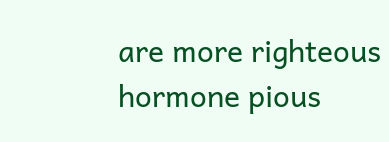are more righteous hormone pious